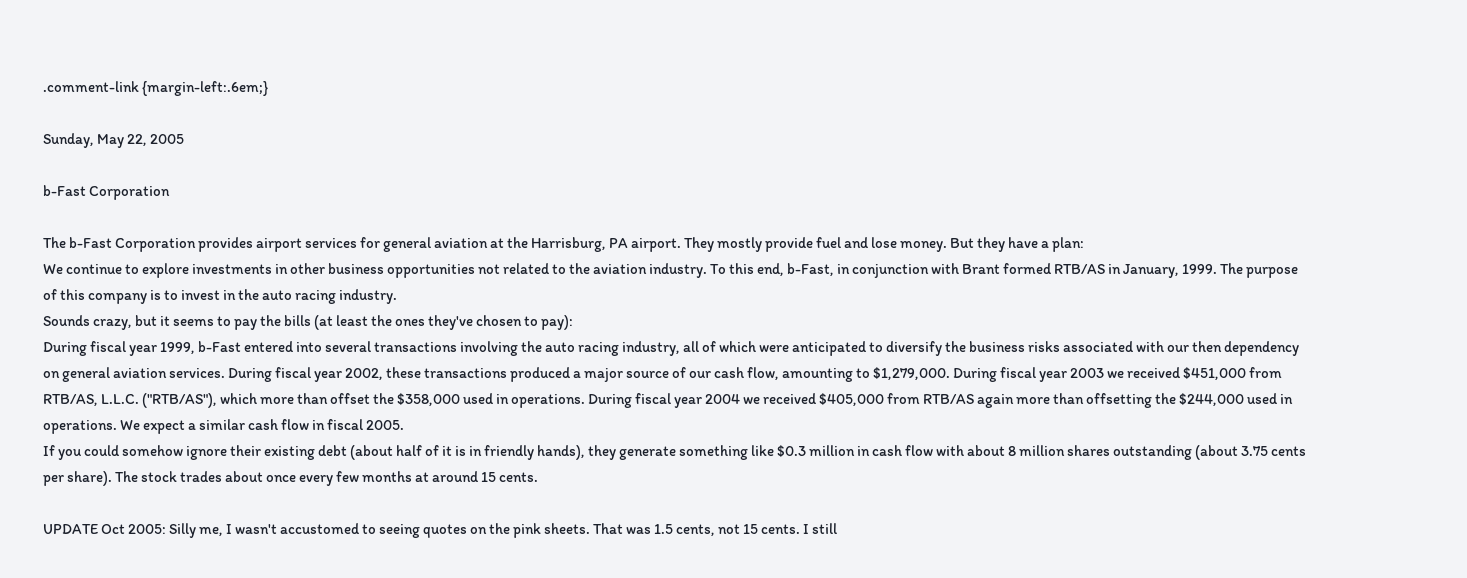.comment-link {margin-left:.6em;}

Sunday, May 22, 2005

b-Fast Corporation

The b-Fast Corporation provides airport services for general aviation at the Harrisburg, PA airport. They mostly provide fuel and lose money. But they have a plan:
We continue to explore investments in other business opportunities not related to the aviation industry. To this end, b-Fast, in conjunction with Brant formed RTB/AS in January, 1999. The purpose of this company is to invest in the auto racing industry.
Sounds crazy, but it seems to pay the bills (at least the ones they've chosen to pay):
During fiscal year 1999, b-Fast entered into several transactions involving the auto racing industry, all of which were anticipated to diversify the business risks associated with our then dependency on general aviation services. During fiscal year 2002, these transactions produced a major source of our cash flow, amounting to $1,279,000. During fiscal year 2003 we received $451,000 from RTB/AS, L.L.C. ("RTB/AS"), which more than offset the $358,000 used in operations. During fiscal year 2004 we received $405,000 from RTB/AS again more than offsetting the $244,000 used in operations. We expect a similar cash flow in fiscal 2005.
If you could somehow ignore their existing debt (about half of it is in friendly hands), they generate something like $0.3 million in cash flow with about 8 million shares outstanding (about 3.75 cents per share). The stock trades about once every few months at around 15 cents.

UPDATE Oct 2005: Silly me, I wasn't accustomed to seeing quotes on the pink sheets. That was 1.5 cents, not 15 cents. I still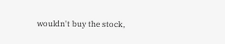wouldn't buy the stock,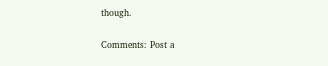though.

Comments: Post a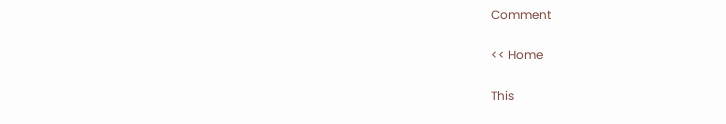Comment

<< Home

This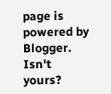page is powered by Blogger. Isn't yours?